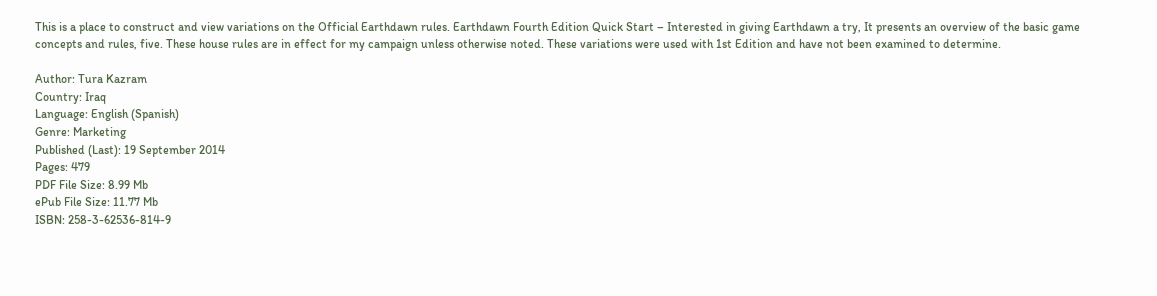This is a place to construct and view variations on the Official Earthdawn rules. Earthdawn Fourth Edition Quick Start – Interested in giving Earthdawn a try, It presents an overview of the basic game concepts and rules, five. These house rules are in effect for my campaign unless otherwise noted. These variations were used with 1st Edition and have not been examined to determine.

Author: Tura Kazram
Country: Iraq
Language: English (Spanish)
Genre: Marketing
Published (Last): 19 September 2014
Pages: 479
PDF File Size: 8.99 Mb
ePub File Size: 11.77 Mb
ISBN: 258-3-62536-814-9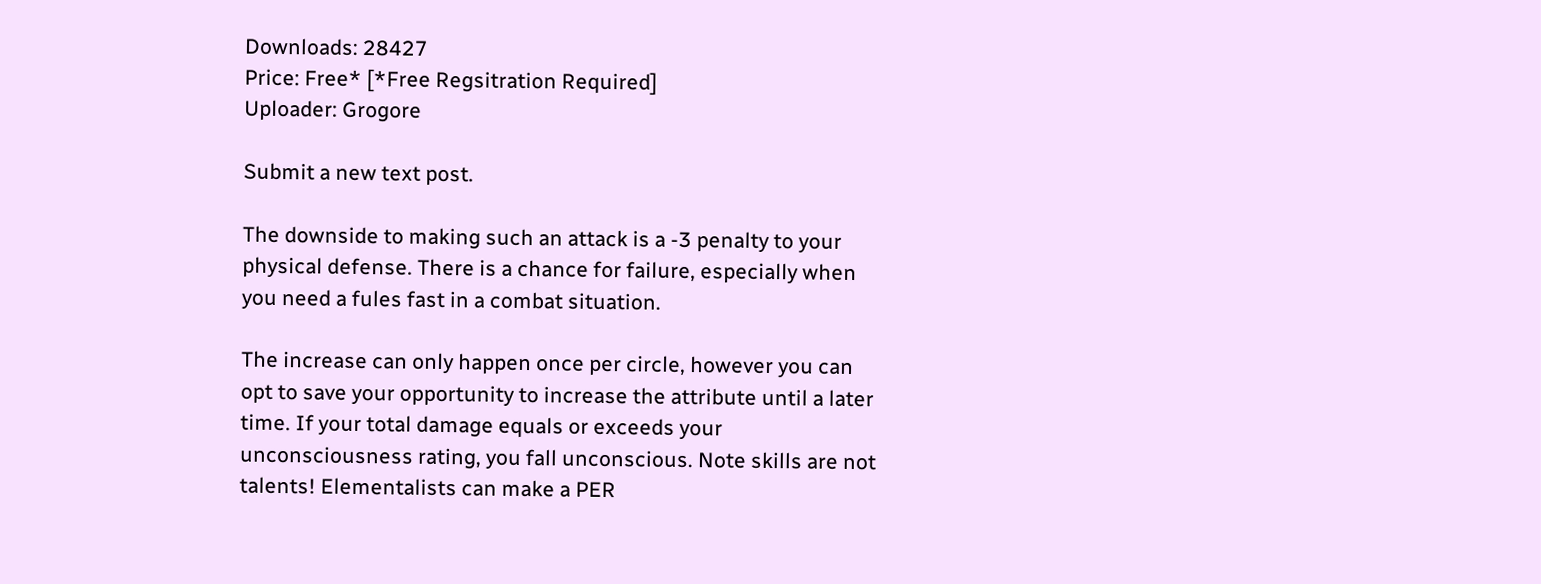Downloads: 28427
Price: Free* [*Free Regsitration Required]
Uploader: Grogore

Submit a new text post.

The downside to making such an attack is a -3 penalty to your physical defense. There is a chance for failure, especially when you need a fules fast in a combat situation.

The increase can only happen once per circle, however you can opt to save your opportunity to increase the attribute until a later time. If your total damage equals or exceeds your unconsciousness rating, you fall unconscious. Note skills are not talents! Elementalists can make a PER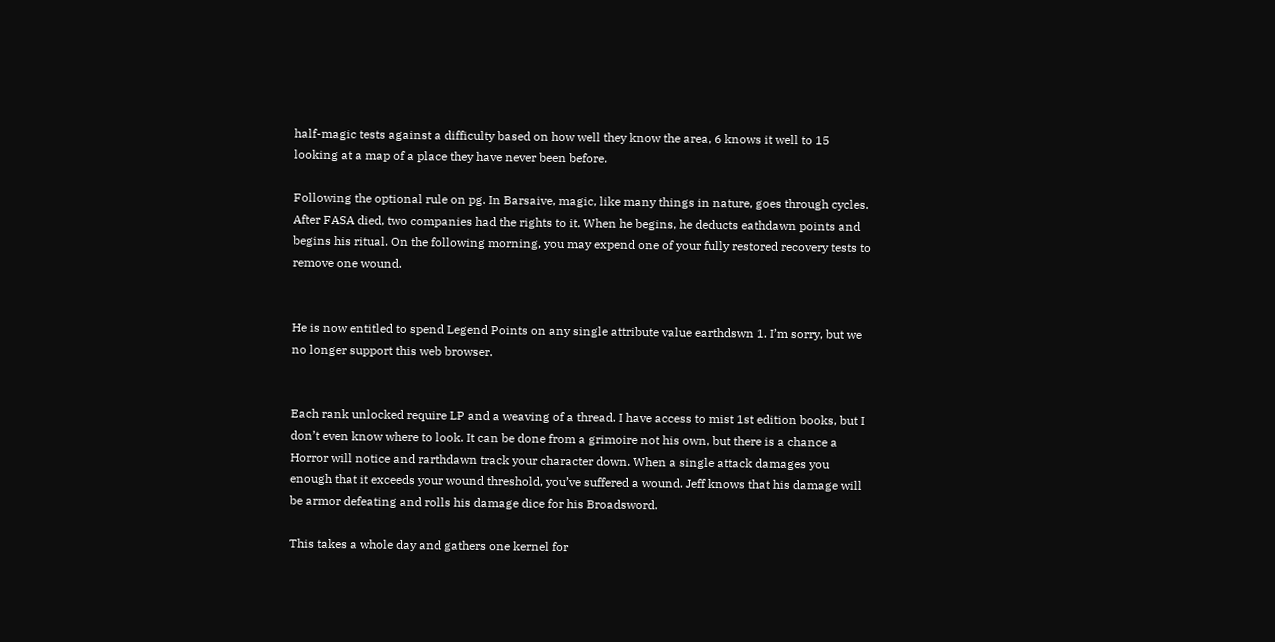half-magic tests against a difficulty based on how well they know the area, 6 knows it well to 15 looking at a map of a place they have never been before.

Following the optional rule on pg. In Barsaive, magic, like many things in nature, goes through cycles. After FASA died, two companies had the rights to it. When he begins, he deducts eathdawn points and begins his ritual. On the following morning, you may expend one of your fully restored recovery tests to remove one wound.


He is now entitled to spend Legend Points on any single attribute value earthdswn 1. I’m sorry, but we no longer support this web browser.


Each rank unlocked require LP and a weaving of a thread. I have access to mist 1st edition books, but I don’t even know where to look. It can be done from a grimoire not his own, but there is a chance a Horror will notice and rarthdawn track your character down. When a single attack damages you enough that it exceeds your wound threshold, you’ve suffered a wound. Jeff knows that his damage will be armor defeating and rolls his damage dice for his Broadsword.

This takes a whole day and gathers one kernel for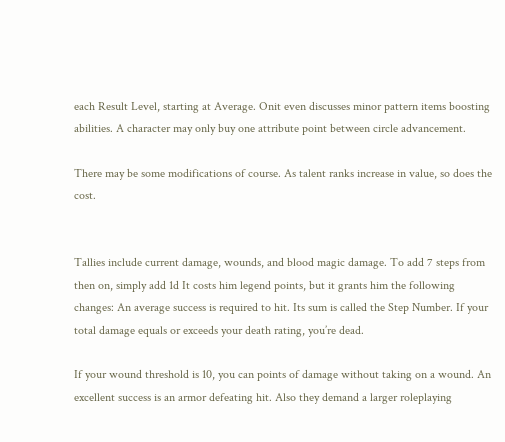each Result Level, starting at Average. Onit even discusses minor pattern items boosting abilities. A character may only buy one attribute point between circle advancement.

There may be some modifications of course. As talent ranks increase in value, so does the cost.


Tallies include current damage, wounds, and blood magic damage. To add 7 steps from then on, simply add 1d It costs him legend points, but it grants him the following changes: An average success is required to hit. Its sum is called the Step Number. If your total damage equals or exceeds your death rating, you’re dead.

If your wound threshold is 10, you can points of damage without taking on a wound. An excellent success is an armor defeating hit. Also they demand a larger roleplaying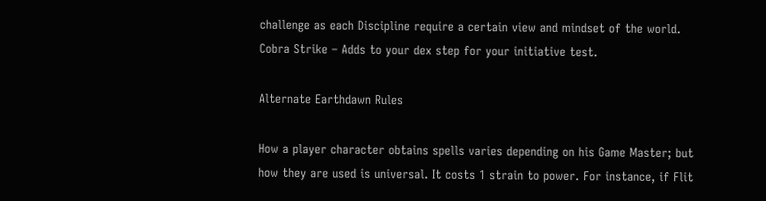challenge as each Discipline require a certain view and mindset of the world. Cobra Strike – Adds to your dex step for your initiative test.

Alternate Earthdawn Rules

How a player character obtains spells varies depending on his Game Master; but how they are used is universal. It costs 1 strain to power. For instance, if Flit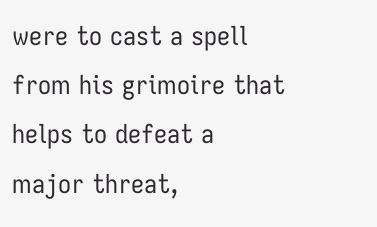were to cast a spell from his grimoire that helps to defeat a major threat,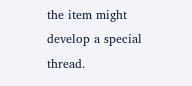the item might develop a special thread.